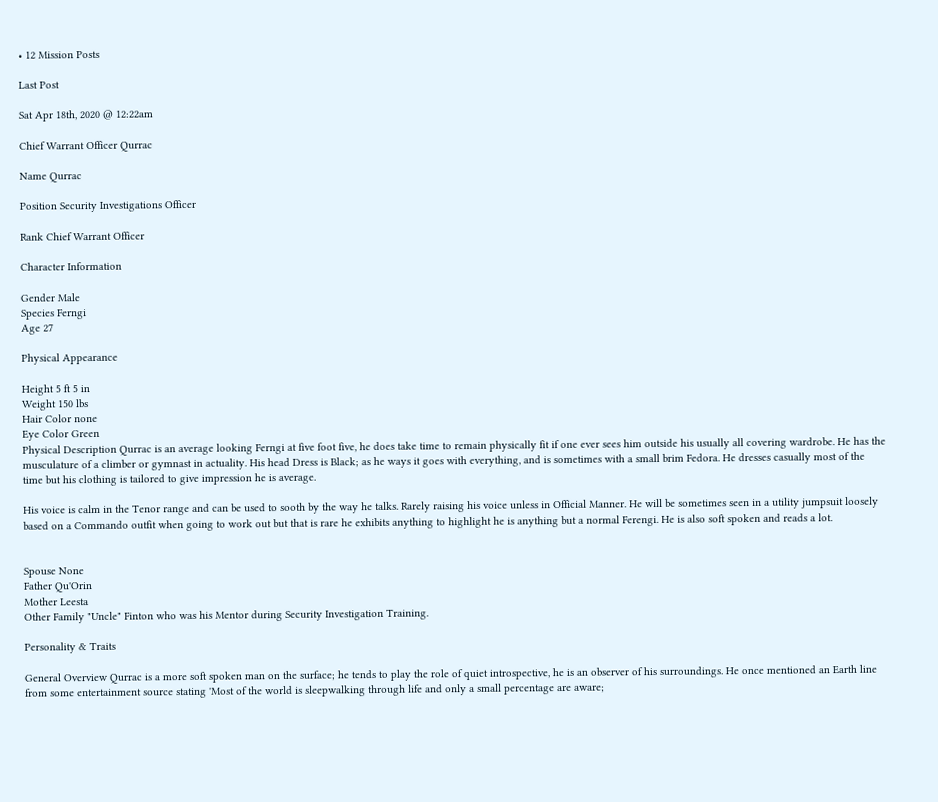• 12 Mission Posts

Last Post

Sat Apr 18th, 2020 @ 12:22am

Chief Warrant Officer Qurrac

Name Qurrac

Position Security Investigations Officer

Rank Chief Warrant Officer

Character Information

Gender Male
Species Ferngi
Age 27

Physical Appearance

Height 5 ft 5 in
Weight 150 lbs
Hair Color none
Eye Color Green
Physical Description Qurrac is an average looking Ferngi at five foot five, he does take time to remain physically fit if one ever sees him outside his usually all covering wardrobe. He has the musculature of a climber or gymnast in actuality. His head Dress is Black; as he ways it goes with everything, and is sometimes with a small brim Fedora. He dresses casually most of the time but his clothing is tailored to give impression he is average.

His voice is calm in the Tenor range and can be used to sooth by the way he talks. Rarely raising his voice unless in Official Manner. He will be sometimes seen in a utility jumpsuit loosely based on a Commando outfit when going to work out but that is rare he exhibits anything to highlight he is anything but a normal Ferengi. He is also soft spoken and reads a lot.


Spouse None
Father Qu'Orin
Mother Leesta
Other Family "Uncle" Finton who was his Mentor during Security Investigation Training.

Personality & Traits

General Overview Qurrac is a more soft spoken man on the surface; he tends to play the role of quiet introspective, he is an observer of his surroundings. He once mentioned an Earth line from some entertainment source stating 'Most of the world is sleepwalking through life and only a small percentage are aware;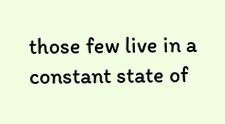those few live in a constant state of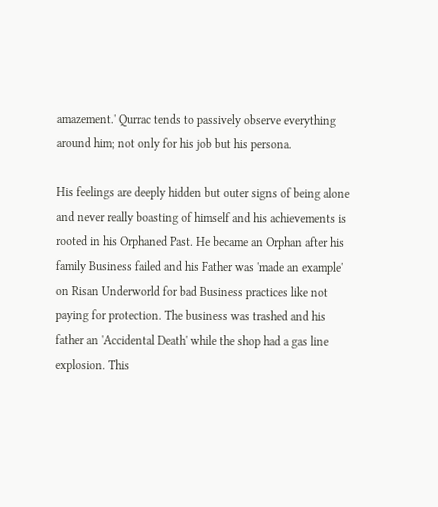amazement.' Qurrac tends to passively observe everything around him; not only for his job but his persona.

His feelings are deeply hidden but outer signs of being alone and never really boasting of himself and his achievements is rooted in his Orphaned Past. He became an Orphan after his family Business failed and his Father was 'made an example' on Risan Underworld for bad Business practices like not paying for protection. The business was trashed and his father an 'Accidental Death' while the shop had a gas line explosion. This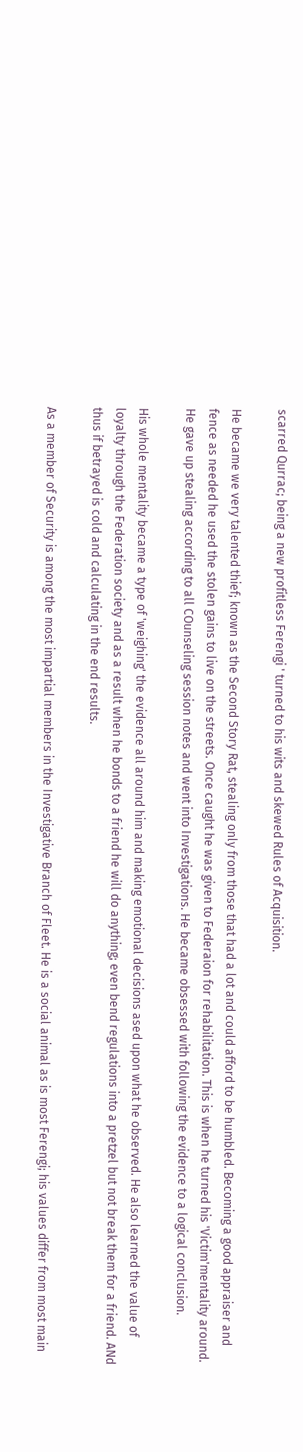scarred Qurrac; being a new profitless Ferengi ' turned to his wits and skewed Rules of Acquisition.

He became we very talented thief; known as the Second Story Rat, stealing only from those that had a lot and could afford to be humbled. Becoming a good appraiser and fence as needed he used the stolen gains to live on the streets. Once caught he was given to Federaion for rehabilitation. This is when he turned his 'Victim'mentality around. He gave up stealing according to all COunseling session notes and went into Investigations. He became obsessed with following the evidence to a logical conclusion.

His whole mentality became a type of 'weighing' the evidence all around him and making emotional decisions ased upon what he observed. He also learned the value of loyalty through the Federation society and as a result when he bonds to a friend he will do anything; even bend regulations into a pretzel but not break them for a friend. ANd thus if betrayed is cold and calculating in the end results.

As a member of Security is among the most impartial members in the Investigative Branch of Fleet. He is a social animal as is most Ferengi; his values differ from most main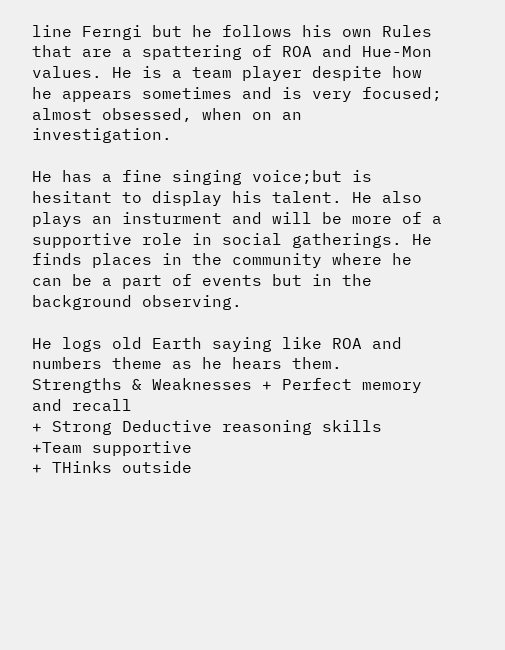line Ferngi but he follows his own Rules that are a spattering of ROA and Hue-Mon values. He is a team player despite how he appears sometimes and is very focused; almost obsessed, when on an investigation.

He has a fine singing voice;but is hesitant to display his talent. He also plays an insturment and will be more of a supportive role in social gatherings. He finds places in the community where he can be a part of events but in the background observing.

He logs old Earth saying like ROA and numbers theme as he hears them.
Strengths & Weaknesses + Perfect memory and recall
+ Strong Deductive reasoning skills
+Team supportive
+ THinks outside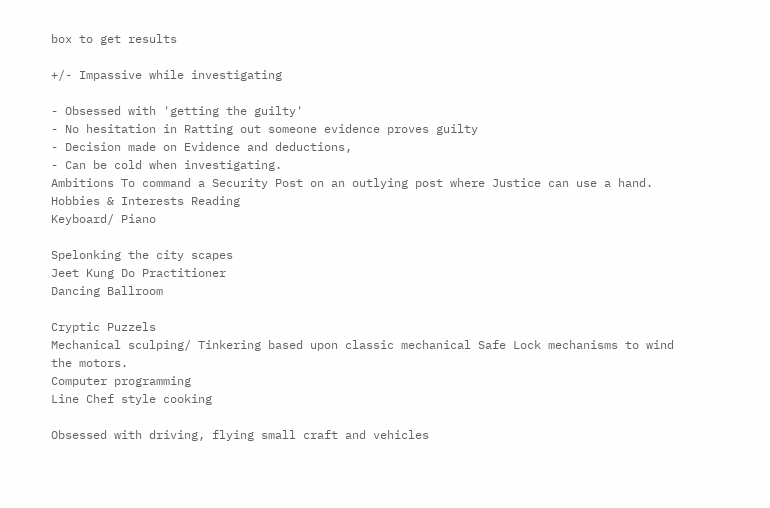box to get results

+/- Impassive while investigating

- Obsessed with 'getting the guilty'
- No hesitation in Ratting out someone evidence proves guilty
- Decision made on Evidence and deductions,
- Can be cold when investigating.
Ambitions To command a Security Post on an outlying post where Justice can use a hand.
Hobbies & Interests Reading
Keyboard/ Piano

Spelonking the city scapes
Jeet Kung Do Practitioner
Dancing Ballroom

Cryptic Puzzels
Mechanical sculping/ Tinkering based upon classic mechanical Safe Lock mechanisms to wind the motors.
Computer programming
Line Chef style cooking

Obsessed with driving, flying small craft and vehicles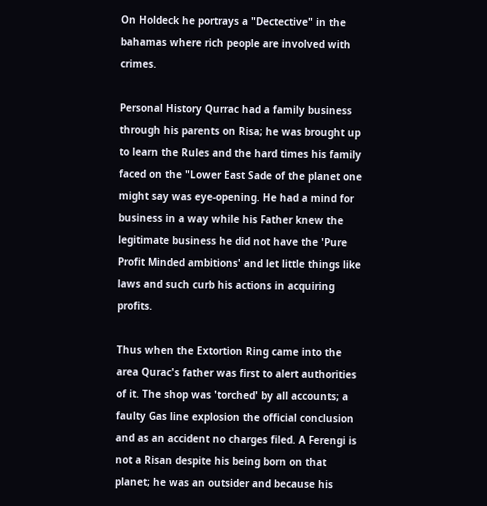On Holdeck he portrays a "Dectective" in the bahamas where rich people are involved with crimes.

Personal History Qurrac had a family business through his parents on Risa; he was brought up to learn the Rules and the hard times his family faced on the "Lower East Sade of the planet one might say was eye-opening. He had a mind for business in a way while his Father knew the legitimate business he did not have the 'Pure Profit Minded ambitions' and let little things like laws and such curb his actions in acquiring profits.

Thus when the Extortion Ring came into the area Qurac's father was first to alert authorities of it. The shop was 'torched' by all accounts; a faulty Gas line explosion the official conclusion and as an accident no charges filed. A Ferengi is not a Risan despite his being born on that planet; he was an outsider and because his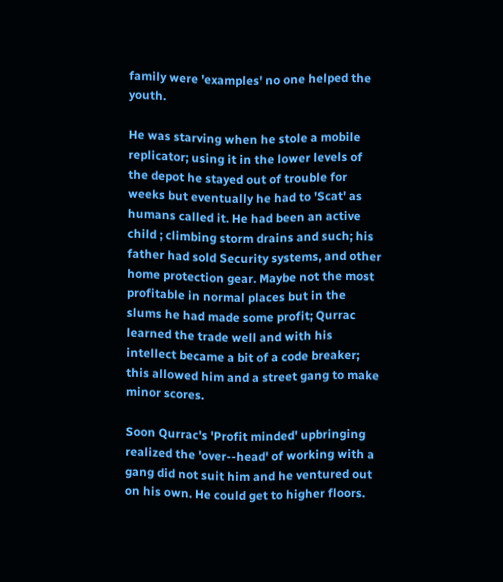family were 'examples' no one helped the youth.

He was starving when he stole a mobile replicator; using it in the lower levels of the depot he stayed out of trouble for weeks but eventually he had to 'Scat' as humans called it. He had been an active child ; climbing storm drains and such; his father had sold Security systems, and other home protection gear. Maybe not the most profitable in normal places but in the slums he had made some profit; Qurrac learned the trade well and with his intellect became a bit of a code breaker; this allowed him and a street gang to make minor scores.

Soon Qurrac's 'Profit minded' upbringing realized the 'over--head' of working with a gang did not suit him and he ventured out on his own. He could get to higher floors.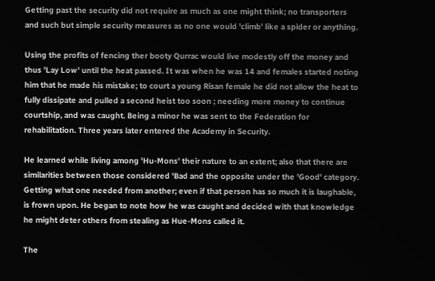Getting past the security did not require as much as one might think; no transporters and such but simple security measures as no one would 'climb' like a spider or anything.

Using the profits of fencing ther booty Qurrac would live modestly off the money and thus 'Lay Low' until the heat passed. It was when he was 14 and females started noting him that he made his mistake; to court a young Risan female he did not allow the heat to fully dissipate and pulled a second heist too soon ; needing more money to continue courtship, and was caught. Being a minor he was sent to the Federation for rehabilitation. Three years later entered the Academy in Security.

He learned while living among 'Hu-Mons' their nature to an extent; also that there are similarities between those considered 'Bad and the opposite under the 'Good' category. Getting what one needed from another; even if that person has so much it is laughable, is frown upon. He began to note how he was caught and decided with that knowledge he might deter others from stealing as Hue-Mons called it.

The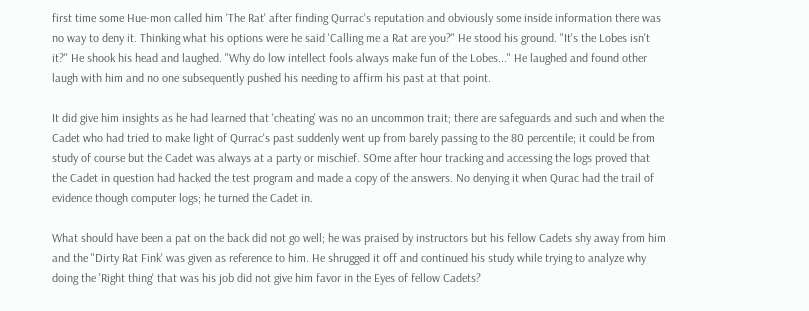first time some Hue-mon called him 'The Rat' after finding Qurrac's reputation and obviously some inside information there was no way to deny it. Thinking what his options were he said 'Calling me a Rat are you?" He stood his ground. "It's the Lobes isn't it?" He shook his head and laughed. "Why do low intellect fools always make fun of the Lobes..." He laughed and found other laugh with him and no one subsequently pushed his needing to affirm his past at that point.

It did give him insights as he had learned that 'cheating' was no an uncommon trait; there are safeguards and such and when the Cadet who had tried to make light of Qurrac's past suddenly went up from barely passing to the 80 percentile; it could be from study of course but the Cadet was always at a party or mischief. SOme after hour tracking and accessing the logs proved that the Cadet in question had hacked the test program and made a copy of the answers. No denying it when Qurac had the trail of evidence though computer logs; he turned the Cadet in.

What should have been a pat on the back did not go well; he was praised by instructors but his fellow Cadets shy away from him and the "Dirty Rat Fink' was given as reference to him. He shrugged it off and continued his study while trying to analyze why doing the 'Right thing' that was his job did not give him favor in the Eyes of fellow Cadets?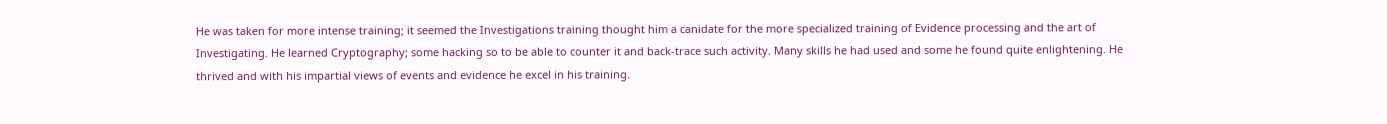He was taken for more intense training; it seemed the Investigations training thought him a canidate for the more specialized training of Evidence processing and the art of Investigating. He learned Cryptography; some hacking so to be able to counter it and back-trace such activity. Many skills he had used and some he found quite enlightening. He thrived and with his impartial views of events and evidence he excel in his training.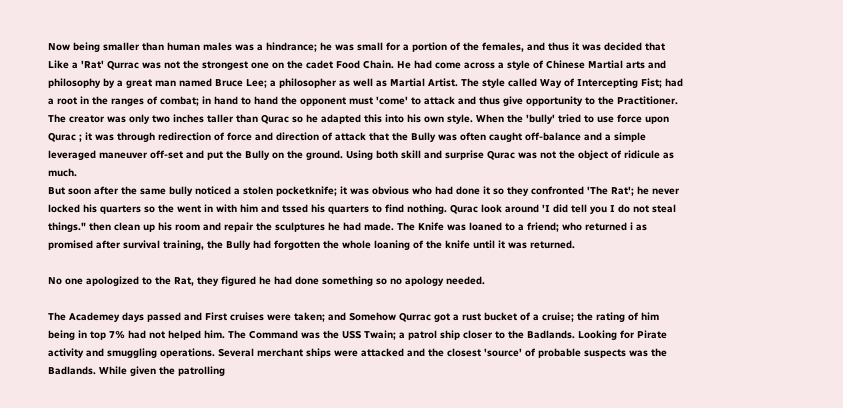Now being smaller than human males was a hindrance; he was small for a portion of the females, and thus it was decided that Like a 'Rat' Qurrac was not the strongest one on the cadet Food Chain. He had come across a style of Chinese Martial arts and philosophy by a great man named Bruce Lee; a philosopher as well as Martial Artist. The style called Way of Intercepting Fist; had a root in the ranges of combat; in hand to hand the opponent must 'come' to attack and thus give opportunity to the Practitioner. The creator was only two inches taller than Qurac so he adapted this into his own style. When the 'bully' tried to use force upon Qurac ; it was through redirection of force and direction of attack that the Bully was often caught off-balance and a simple leveraged maneuver off-set and put the Bully on the ground. Using both skill and surprise Qurac was not the object of ridicule as much.
But soon after the same bully noticed a stolen pocketknife; it was obvious who had done it so they confronted 'The Rat'; he never locked his quarters so the went in with him and tssed his quarters to find nothing. Qurac look around 'I did tell you I do not steal things." then clean up his room and repair the sculptures he had made. The Knife was loaned to a friend; who returned i as promised after survival training, the Bully had forgotten the whole loaning of the knife until it was returned.

No one apologized to the Rat, they figured he had done something so no apology needed.

The Academey days passed and First cruises were taken; and Somehow Qurrac got a rust bucket of a cruise; the rating of him being in top 7% had not helped him. The Command was the USS Twain; a patrol ship closer to the Badlands. Looking for Pirate activity and smuggling operations. Several merchant ships were attacked and the closest 'source' of probable suspects was the Badlands. While given the patrolling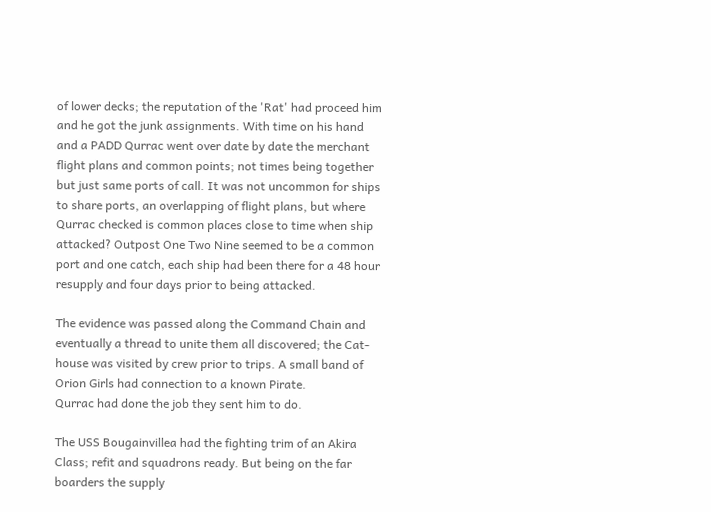of lower decks; the reputation of the 'Rat' had proceed him and he got the junk assignments. With time on his hand and a PADD Qurrac went over date by date the merchant flight plans and common points; not times being together but just same ports of call. It was not uncommon for ships to share ports, an overlapping of flight plans, but where Qurrac checked is common places close to time when ship attacked? Outpost One Two Nine seemed to be a common port and one catch, each ship had been there for a 48 hour resupply and four days prior to being attacked.

The evidence was passed along the Command Chain and eventually a thread to unite them all discovered; the Cat-house was visited by crew prior to trips. A small band of Orion Girls had connection to a known Pirate.
Qurrac had done the job they sent him to do.

The USS Bougainvillea had the fighting trim of an Akira Class; refit and squadrons ready. But being on the far boarders the supply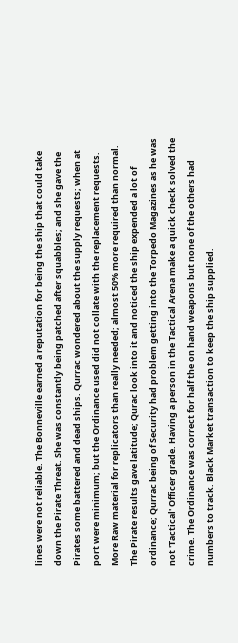lines were not reliable. The Bonneville earned a reputation for being the ship that could take down the Pirate Threat. She was constantly being patched after squabbles; and she gave the Pirates some battered and dead ships. Qurrac wondered about the supply requests; when at port were minimum; but the Ordinance used did not collate with the replacement requests. More Raw material for replicators than really needed; almost 50% more required than normal. The Pirate results gave latitude; Qurac look into it and noticed the ship expended a lot of ordinance; Qurrac being of Security had problem getting into the Torpedo Magazines as he was not 'Tactical' Officer grade. Having a person in the Tactical Arena make a quick check solved the crime. The Ordinance was correct for half the on hand weapons but none of the others had numbers to track. Black Market transaction to keep the ship supplied.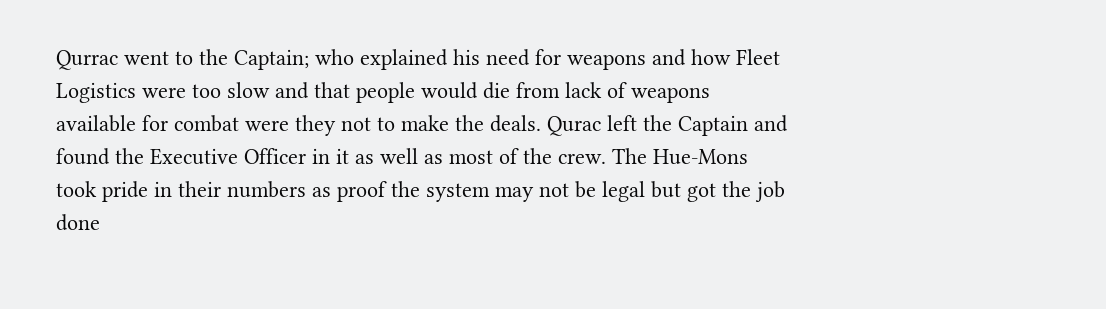Qurrac went to the Captain; who explained his need for weapons and how Fleet Logistics were too slow and that people would die from lack of weapons available for combat were they not to make the deals. Qurac left the Captain and found the Executive Officer in it as well as most of the crew. The Hue-Mons took pride in their numbers as proof the system may not be legal but got the job done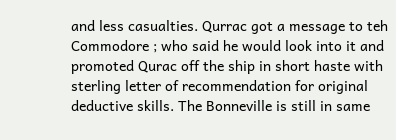and less casualties. Qurrac got a message to teh Commodore ; who said he would look into it and promoted Qurac off the ship in short haste with sterling letter of recommendation for original deductive skills. The Bonneville is still in same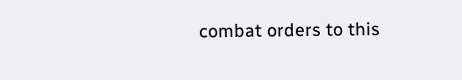combat orders to this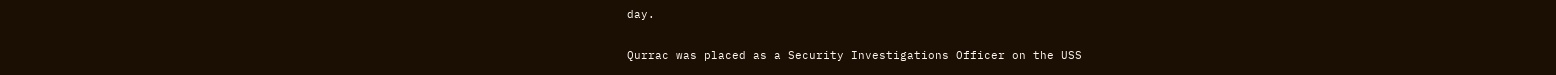day.

Qurrac was placed as a Security Investigations Officer on the USS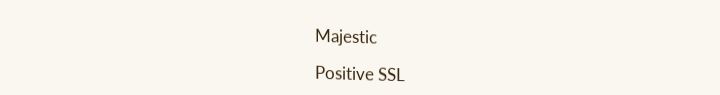Majestic

Positive SSL